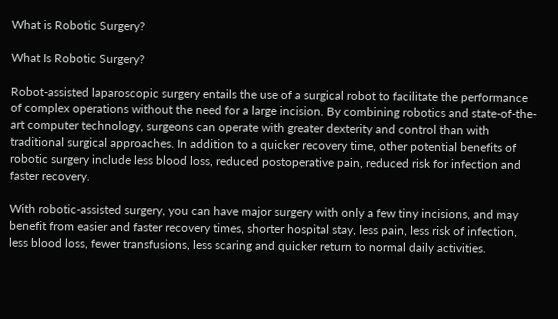What is Robotic Surgery?

What Is Robotic Surgery?

Robot-assisted laparoscopic surgery entails the use of a surgical robot to facilitate the performance of complex operations without the need for a large incision. By combining robotics and state-of-the-art computer technology, surgeons can operate with greater dexterity and control than with traditional surgical approaches. In addition to a quicker recovery time, other potential benefits of robotic surgery include less blood loss, reduced postoperative pain, reduced risk for infection and faster recovery.

With robotic-assisted surgery, you can have major surgery with only a few tiny incisions, and may benefit from easier and faster recovery times, shorter hospital stay, less pain, less risk of infection, less blood loss, fewer transfusions, less scaring and quicker return to normal daily activities.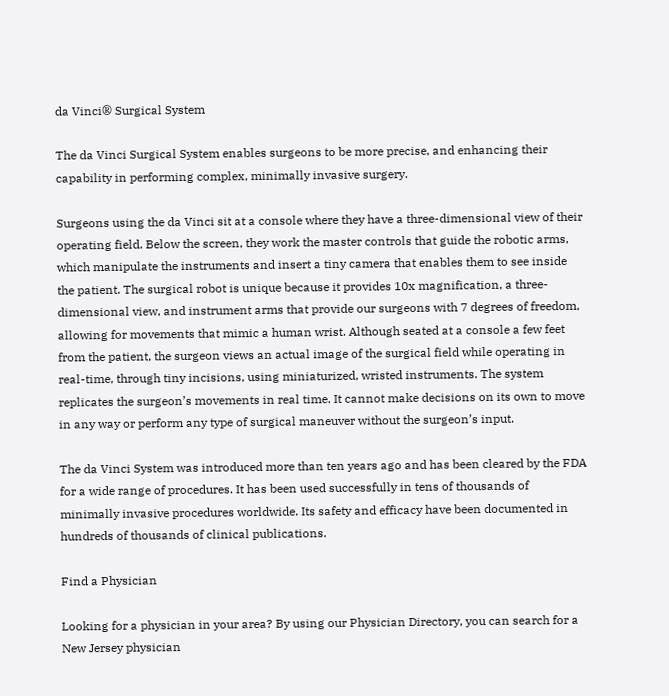da Vinci® Surgical System

The da Vinci Surgical System enables surgeons to be more precise, and enhancing their capability in performing complex, minimally invasive surgery.

Surgeons using the da Vinci sit at a console where they have a three-dimensional view of their operating field. Below the screen, they work the master controls that guide the robotic arms, which manipulate the instruments and insert a tiny camera that enables them to see inside the patient. The surgical robot is unique because it provides 10x magnification, a three-dimensional view, and instrument arms that provide our surgeons with 7 degrees of freedom, allowing for movements that mimic a human wrist. Although seated at a console a few feet from the patient, the surgeon views an actual image of the surgical field while operating in real-time, through tiny incisions, using miniaturized, wristed instruments. The system replicates the surgeon’s movements in real time. It cannot make decisions on its own to move in any way or perform any type of surgical maneuver without the surgeon’s input.

The da Vinci System was introduced more than ten years ago and has been cleared by the FDA for a wide range of procedures. It has been used successfully in tens of thousands of minimally invasive procedures worldwide. Its safety and efficacy have been documented in hundreds of thousands of clinical publications.

Find a Physician

Looking for a physician in your area? By using our Physician Directory, you can search for a New Jersey physician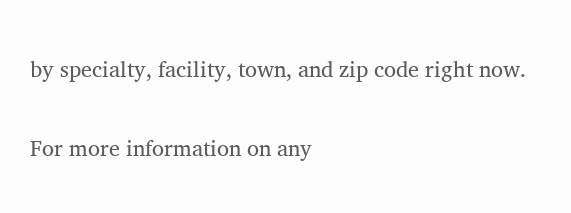by specialty, facility, town, and zip code right now.

For more information on any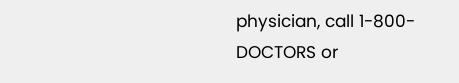physician, call 1-800-DOCTORS or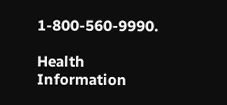1-800-560-9990.

Health Information